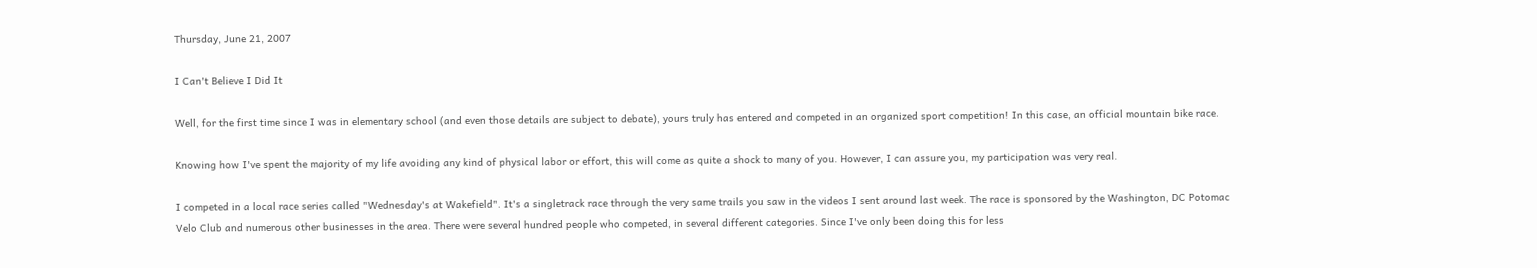Thursday, June 21, 2007

I Can't Believe I Did It

Well, for the first time since I was in elementary school (and even those details are subject to debate), yours truly has entered and competed in an organized sport competition! In this case, an official mountain bike race.

Knowing how I've spent the majority of my life avoiding any kind of physical labor or effort, this will come as quite a shock to many of you. However, I can assure you, my participation was very real.

I competed in a local race series called "Wednesday's at Wakefield". It's a singletrack race through the very same trails you saw in the videos I sent around last week. The race is sponsored by the Washington, DC Potomac Velo Club and numerous other businesses in the area. There were several hundred people who competed, in several different categories. Since I've only been doing this for less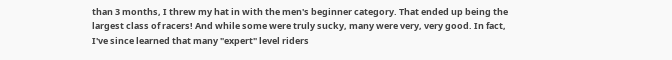than 3 months, I threw my hat in with the men's beginner category. That ended up being the largest class of racers! And while some were truly sucky, many were very, very good. In fact, I've since learned that many "expert" level riders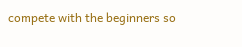compete with the beginners so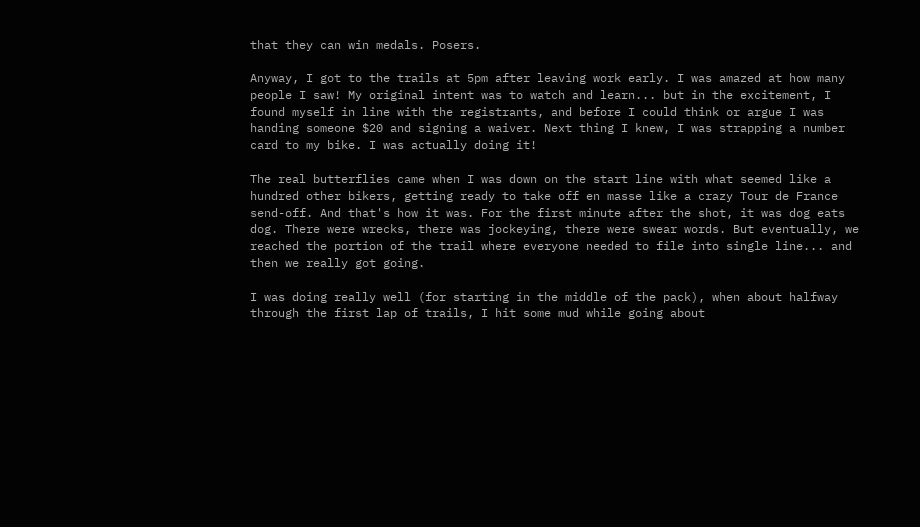that they can win medals. Posers.

Anyway, I got to the trails at 5pm after leaving work early. I was amazed at how many people I saw! My original intent was to watch and learn... but in the excitement, I found myself in line with the registrants, and before I could think or argue I was handing someone $20 and signing a waiver. Next thing I knew, I was strapping a number card to my bike. I was actually doing it!

The real butterflies came when I was down on the start line with what seemed like a hundred other bikers, getting ready to take off en masse like a crazy Tour de France send-off. And that's how it was. For the first minute after the shot, it was dog eats dog. There were wrecks, there was jockeying, there were swear words. But eventually, we reached the portion of the trail where everyone needed to file into single line... and then we really got going.

I was doing really well (for starting in the middle of the pack), when about halfway through the first lap of trails, I hit some mud while going about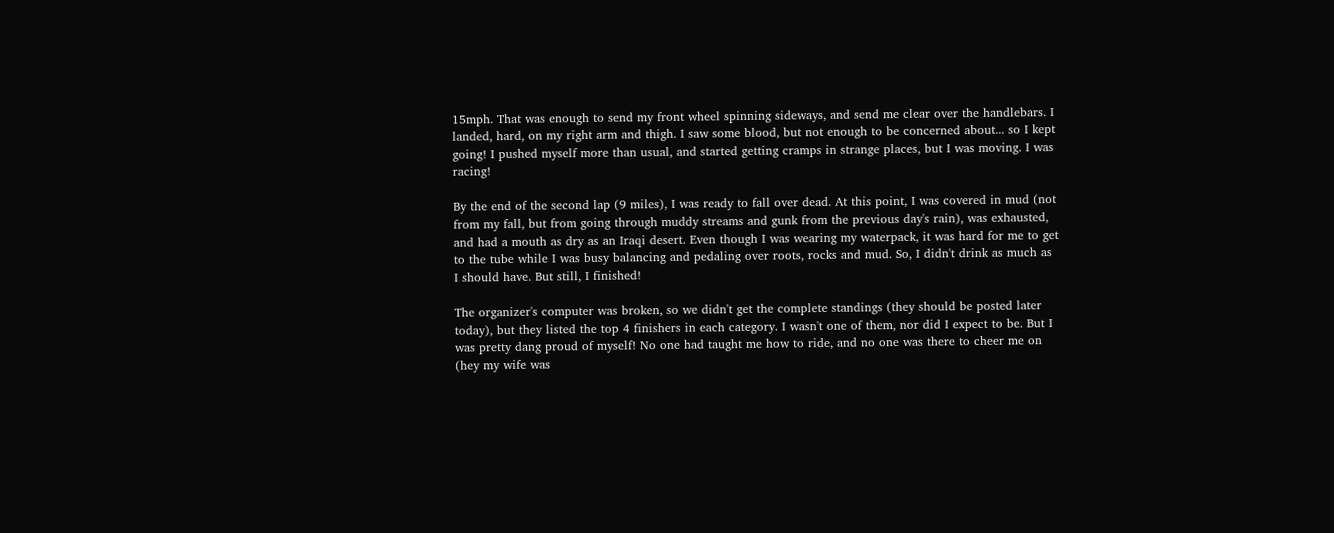15mph. That was enough to send my front wheel spinning sideways, and send me clear over the handlebars. I landed, hard, on my right arm and thigh. I saw some blood, but not enough to be concerned about... so I kept going! I pushed myself more than usual, and started getting cramps in strange places, but I was moving. I was racing!

By the end of the second lap (9 miles), I was ready to fall over dead. At this point, I was covered in mud (not from my fall, but from going through muddy streams and gunk from the previous day's rain), was exhausted, and had a mouth as dry as an Iraqi desert. Even though I was wearing my waterpack, it was hard for me to get to the tube while I was busy balancing and pedaling over roots, rocks and mud. So, I didn't drink as much as I should have. But still, I finished!

The organizer's computer was broken, so we didn't get the complete standings (they should be posted later today), but they listed the top 4 finishers in each category. I wasn't one of them, nor did I expect to be. But I was pretty dang proud of myself! No one had taught me how to ride, and no one was there to cheer me on (hey my wife was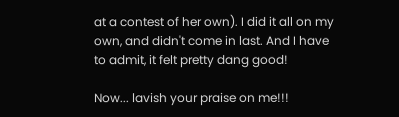at a contest of her own). I did it all on my own, and didn't come in last. And I have to admit, it felt pretty dang good!

Now... lavish your praise on me!!!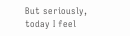But seriously, today I feel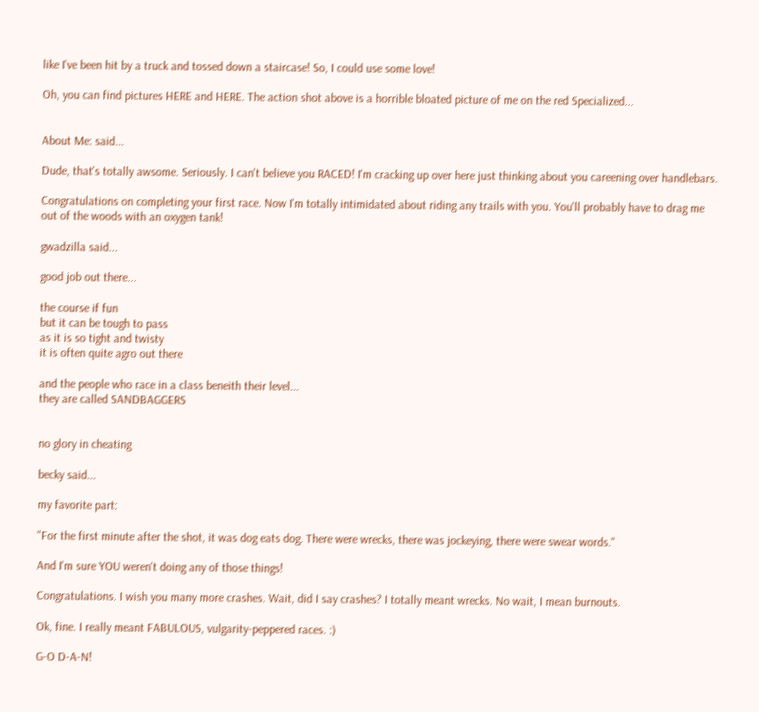like I've been hit by a truck and tossed down a staircase! So, I could use some love!

Oh, you can find pictures HERE and HERE. The action shot above is a horrible bloated picture of me on the red Specialized...


About Me: said...

Dude, that's totally awsome. Seriously. I can't believe you RACED! I'm cracking up over here just thinking about you careening over handlebars.

Congratulations on completing your first race. Now I'm totally intimidated about riding any trails with you. You'll probably have to drag me out of the woods with an oxygen tank!

gwadzilla said...

good job out there...

the course if fun
but it can be tough to pass
as it is so tight and twisty
it is often quite agro out there

and the people who race in a class beneith their level...
they are called SANDBAGGERS


no glory in cheating

becky said...

my favorite part:

"For the first minute after the shot, it was dog eats dog. There were wrecks, there was jockeying, there were swear words."

And I'm sure YOU weren't doing any of those things!

Congratulations. I wish you many more crashes. Wait, did I say crashes? I totally meant wrecks. No wait, I mean burnouts.

Ok, fine. I really meant FABULOUS, vulgarity-peppered races. :)

G-O D-A-N!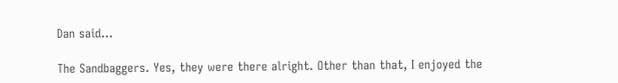Dan said...

The Sandbaggers. Yes, they were there alright. Other than that, I enjoyed the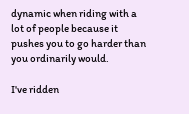dynamic when riding with a lot of people because it pushes you to go harder than you ordinarily would.

I've ridden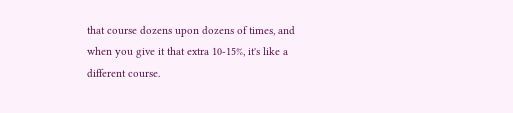that course dozens upon dozens of times, and when you give it that extra 10-15%, it's like a different course.